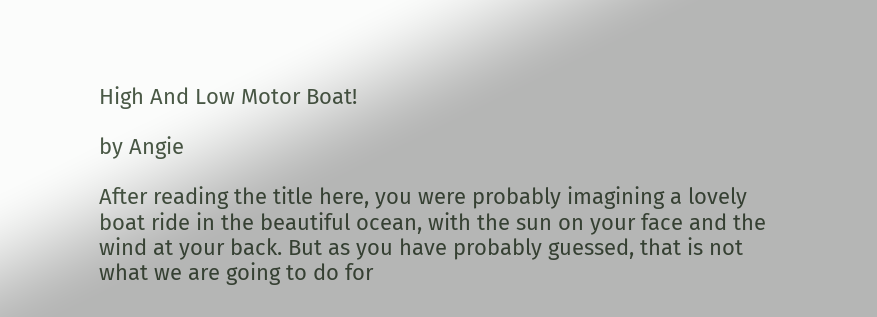High And Low Motor Boat!

by Angie

After reading the title here, you were probably imagining a lovely boat ride in the beautiful ocean, with the sun on your face and the wind at your back. But as you have probably guessed, that is not what we are going to do for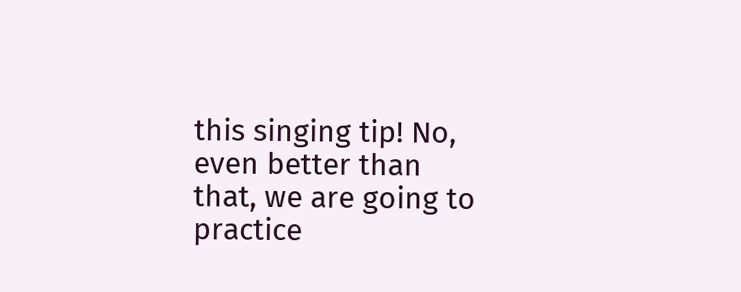this singing tip! No, even better than that, we are going to practice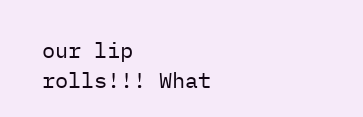our lip rolls!!! What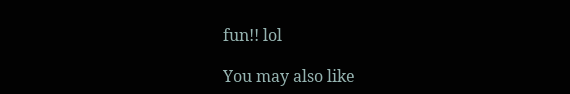fun!! lol

You may also like